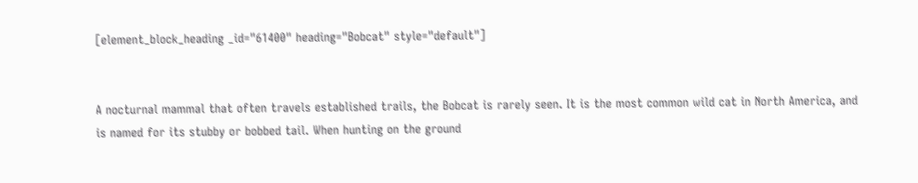[element_block_heading _id="61400" heading="Bobcat" style="default"]


A nocturnal mammal that often travels established trails, the Bobcat is rarely seen. It is the most common wild cat in North America, and is named for its stubby or bobbed tail. When hunting on the ground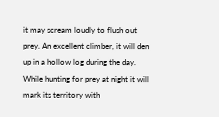it may scream loudly to flush out prey. An excellent climber, it will den up in a hollow log during the day. While hunting for prey at night it will mark its territory with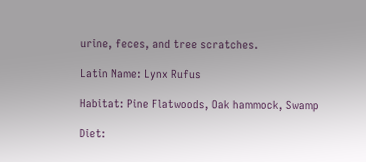urine, feces, and tree scratches.

Latin Name: Lynx Rufus

Habitat: Pine Flatwoods, Oak hammock, Swamp

Diet: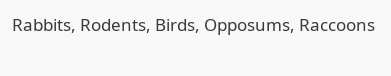Rabbits, Rodents, Birds, Opposums, Raccoons